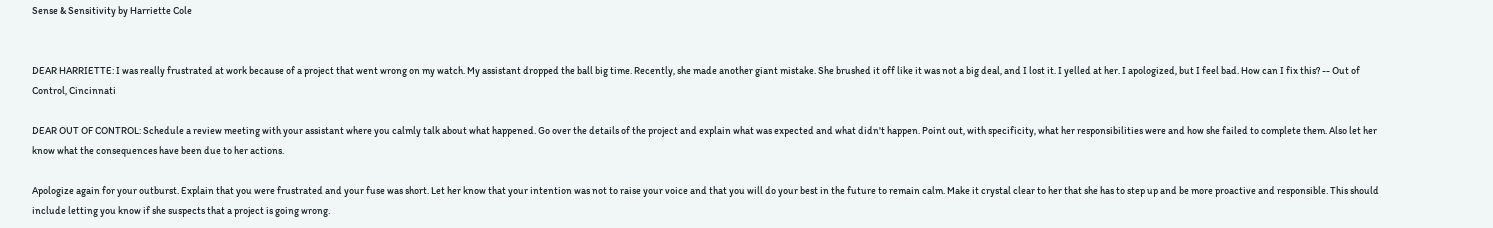Sense & Sensitivity by Harriette Cole


DEAR HARRIETTE: I was really frustrated at work because of a project that went wrong on my watch. My assistant dropped the ball big time. Recently, she made another giant mistake. She brushed it off like it was not a big deal, and I lost it. I yelled at her. I apologized, but I feel bad. How can I fix this? -- Out of Control, Cincinnati

DEAR OUT OF CONTROL: Schedule a review meeting with your assistant where you calmly talk about what happened. Go over the details of the project and explain what was expected and what didn't happen. Point out, with specificity, what her responsibilities were and how she failed to complete them. Also let her know what the consequences have been due to her actions.

Apologize again for your outburst. Explain that you were frustrated and your fuse was short. Let her know that your intention was not to raise your voice and that you will do your best in the future to remain calm. Make it crystal clear to her that she has to step up and be more proactive and responsible. This should include letting you know if she suspects that a project is going wrong.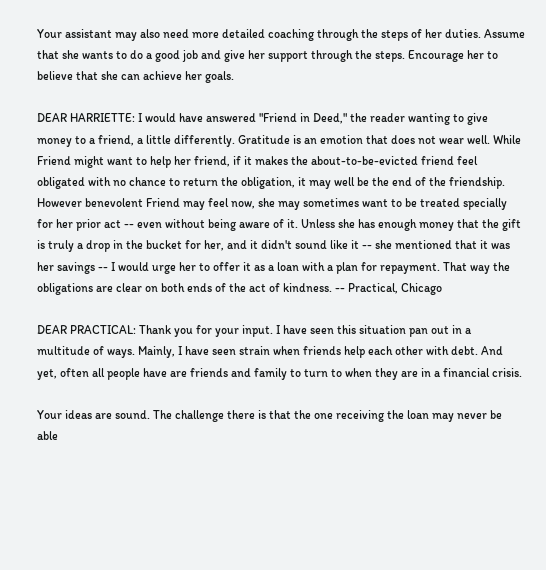Your assistant may also need more detailed coaching through the steps of her duties. Assume that she wants to do a good job and give her support through the steps. Encourage her to believe that she can achieve her goals.

DEAR HARRIETTE: I would have answered "Friend in Deed," the reader wanting to give money to a friend, a little differently. Gratitude is an emotion that does not wear well. While Friend might want to help her friend, if it makes the about-to-be-evicted friend feel obligated with no chance to return the obligation, it may well be the end of the friendship. However benevolent Friend may feel now, she may sometimes want to be treated specially for her prior act -- even without being aware of it. Unless she has enough money that the gift is truly a drop in the bucket for her, and it didn't sound like it -- she mentioned that it was her savings -- I would urge her to offer it as a loan with a plan for repayment. That way the obligations are clear on both ends of the act of kindness. -- Practical, Chicago

DEAR PRACTICAL: Thank you for your input. I have seen this situation pan out in a multitude of ways. Mainly, I have seen strain when friends help each other with debt. And yet, often all people have are friends and family to turn to when they are in a financial crisis.

Your ideas are sound. The challenge there is that the one receiving the loan may never be able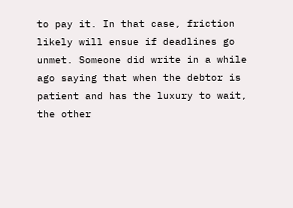to pay it. In that case, friction likely will ensue if deadlines go unmet. Someone did write in a while ago saying that when the debtor is patient and has the luxury to wait, the other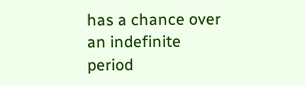has a chance over an indefinite period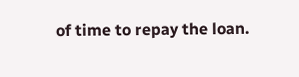of time to repay the loan.